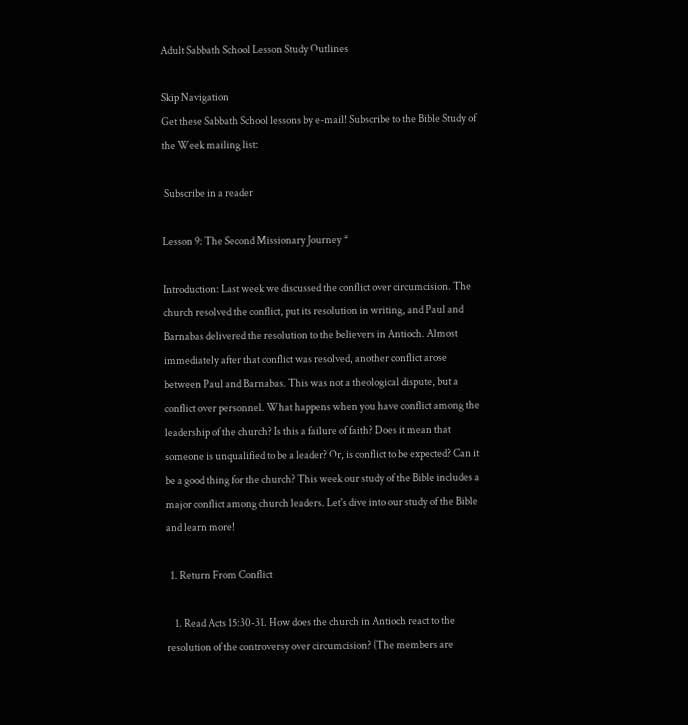Adult Sabbath School Lesson Study Outlines

Skip Navigation
Get these Sabbath School lessons by e-mail! Subscribe to the Bible Study of the Week mailing list:

 Subscribe in a reader

Lesson 9: The Second Missionary Journey *

Introduction: Last week we discussed the conflict over circumcision. The church resolved the conflict, put its resolution in writing, and Paul and Barnabas delivered the resolution to the believers in Antioch. Almost immediately after that conflict was resolved, another conflict arose between Paul and Barnabas. This was not a theological dispute, but a conflict over personnel. What happens when you have conflict among the leadership of the church? Is this a failure of faith? Does it mean that someone is unqualified to be a leader? Or, is conflict to be expected? Can it be a good thing for the church? This week our study of the Bible includes a major conflict among church leaders. Let's dive into our study of the Bible and learn more!

  1. Return From Conflict

    1. Read Acts 15:30-31. How does the church in Antioch react to the resolution of the controversy over circumcision? (The members are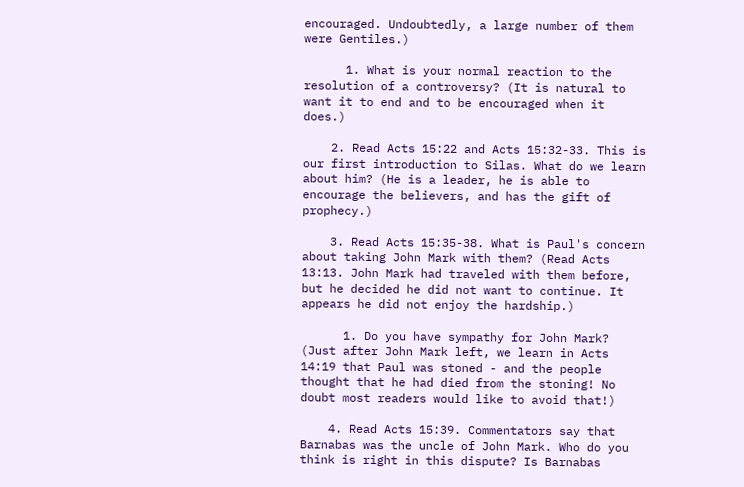encouraged. Undoubtedly, a large number of them were Gentiles.)

      1. What is your normal reaction to the resolution of a controversy? (It is natural to want it to end and to be encouraged when it does.)

    2. Read Acts 15:22 and Acts 15:32-33. This is our first introduction to Silas. What do we learn about him? (He is a leader, he is able to encourage the believers, and has the gift of prophecy.)

    3. Read Acts 15:35-38. What is Paul's concern about taking John Mark with them? (Read Acts 13:13. John Mark had traveled with them before, but he decided he did not want to continue. It appears he did not enjoy the hardship.)

      1. Do you have sympathy for John Mark? (Just after John Mark left, we learn in Acts 14:19 that Paul was stoned - and the people thought that he had died from the stoning! No doubt most readers would like to avoid that!)

    4. Read Acts 15:39. Commentators say that Barnabas was the uncle of John Mark. Who do you think is right in this dispute? Is Barnabas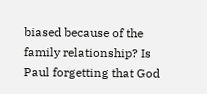biased because of the family relationship? Is Paul forgetting that God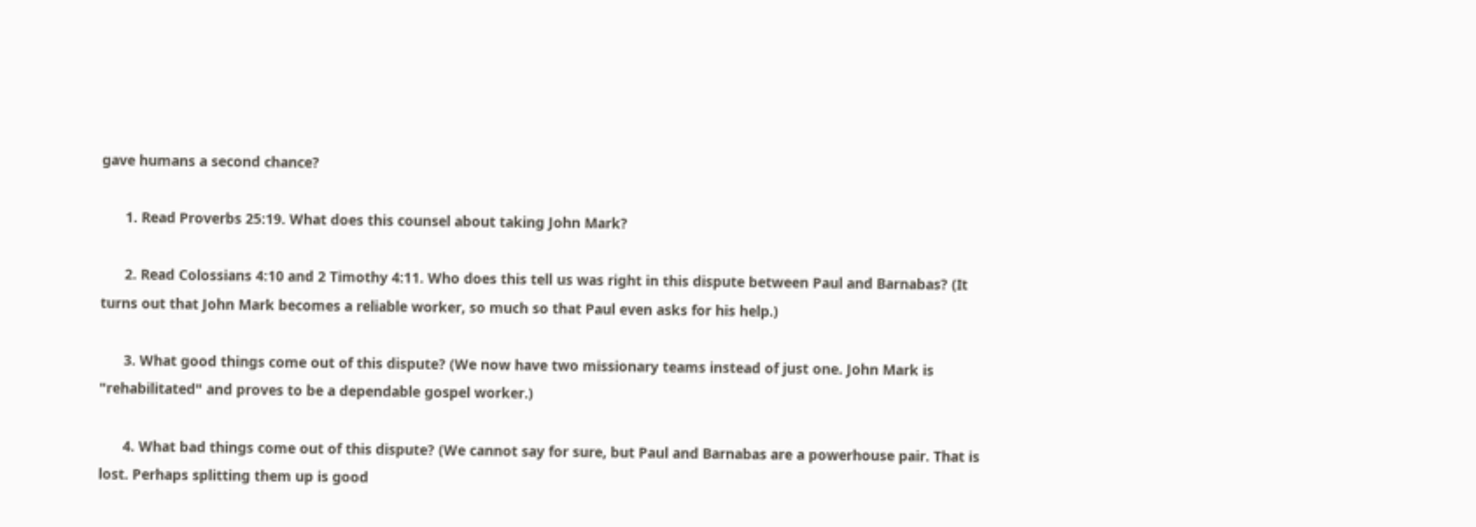gave humans a second chance?

      1. Read Proverbs 25:19. What does this counsel about taking John Mark?

      2. Read Colossians 4:10 and 2 Timothy 4:11. Who does this tell us was right in this dispute between Paul and Barnabas? (It turns out that John Mark becomes a reliable worker, so much so that Paul even asks for his help.)

      3. What good things come out of this dispute? (We now have two missionary teams instead of just one. John Mark is "rehabilitated" and proves to be a dependable gospel worker.)

      4. What bad things come out of this dispute? (We cannot say for sure, but Paul and Barnabas are a powerhouse pair. That is lost. Perhaps splitting them up is good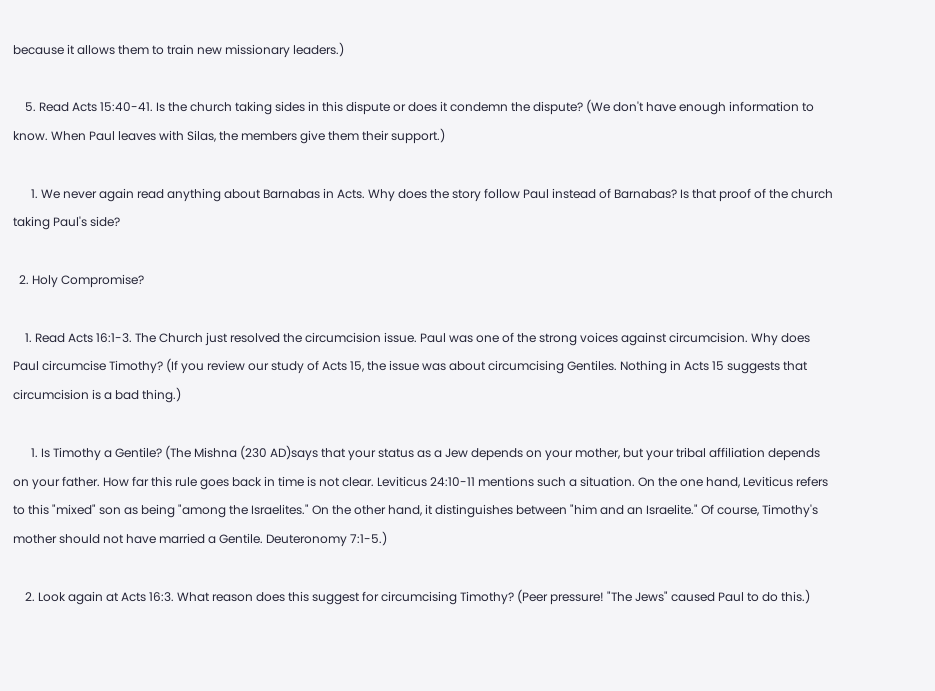because it allows them to train new missionary leaders.)

    5. Read Acts 15:40-41. Is the church taking sides in this dispute or does it condemn the dispute? (We don't have enough information to know. When Paul leaves with Silas, the members give them their support.)

      1. We never again read anything about Barnabas in Acts. Why does the story follow Paul instead of Barnabas? Is that proof of the church taking Paul's side?

  2. Holy Compromise?

    1. Read Acts 16:1-3. The Church just resolved the circumcision issue. Paul was one of the strong voices against circumcision. Why does Paul circumcise Timothy? (If you review our study of Acts 15, the issue was about circumcising Gentiles. Nothing in Acts 15 suggests that circumcision is a bad thing.)

      1. Is Timothy a Gentile? (The Mishna (230 AD)says that your status as a Jew depends on your mother, but your tribal affiliation depends on your father. How far this rule goes back in time is not clear. Leviticus 24:10-11 mentions such a situation. On the one hand, Leviticus refers to this "mixed" son as being "among the Israelites." On the other hand, it distinguishes between "him and an Israelite." Of course, Timothy's mother should not have married a Gentile. Deuteronomy 7:1-5.)

    2. Look again at Acts 16:3. What reason does this suggest for circumcising Timothy? (Peer pressure! "The Jews" caused Paul to do this.)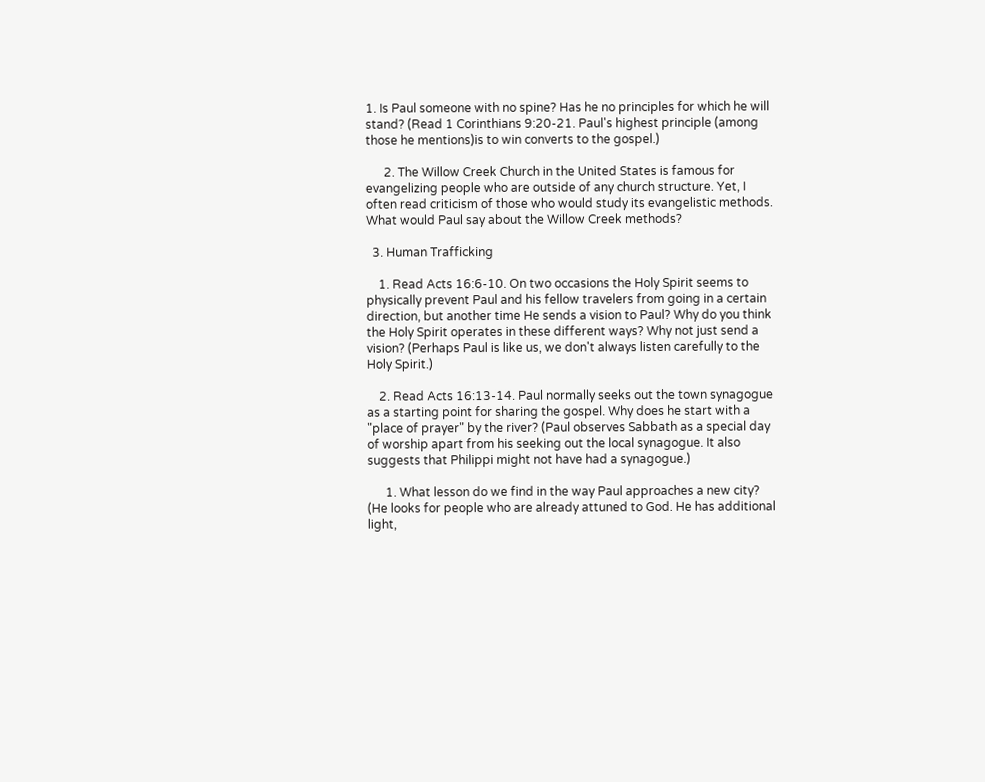1. Is Paul someone with no spine? Has he no principles for which he will stand? (Read 1 Corinthians 9:20-21. Paul's highest principle (among those he mentions)is to win converts to the gospel.)

      2. The Willow Creek Church in the United States is famous for evangelizing people who are outside of any church structure. Yet, I often read criticism of those who would study its evangelistic methods. What would Paul say about the Willow Creek methods?

  3. Human Trafficking

    1. Read Acts 16:6-10. On two occasions the Holy Spirit seems to physically prevent Paul and his fellow travelers from going in a certain direction, but another time He sends a vision to Paul? Why do you think the Holy Spirit operates in these different ways? Why not just send a vision? (Perhaps Paul is like us, we don't always listen carefully to the Holy Spirit.)

    2. Read Acts 16:13-14. Paul normally seeks out the town synagogue as a starting point for sharing the gospel. Why does he start with a "place of prayer" by the river? (Paul observes Sabbath as a special day of worship apart from his seeking out the local synagogue. It also suggests that Philippi might not have had a synagogue.)

      1. What lesson do we find in the way Paul approaches a new city? (He looks for people who are already attuned to God. He has additional light,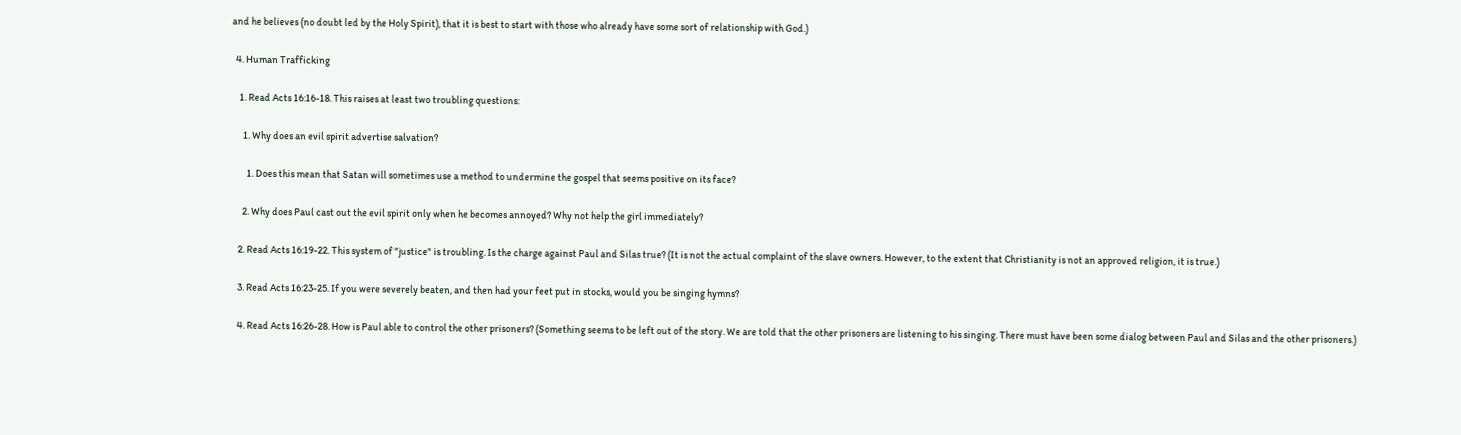and he believes (no doubt led by the Holy Spirit), that it is best to start with those who already have some sort of relationship with God.)

  4. Human Trafficking

    1. Read Acts 16:16-18. This raises at least two troubling questions:

      1. Why does an evil spirit advertise salvation?

        1. Does this mean that Satan will sometimes use a method to undermine the gospel that seems positive on its face?

      2. Why does Paul cast out the evil spirit only when he becomes annoyed? Why not help the girl immediately?

    2. Read Acts 16:19-22. This system of "justice" is troubling. Is the charge against Paul and Silas true? (It is not the actual complaint of the slave owners. However, to the extent that Christianity is not an approved religion, it is true.)

    3. Read Acts 16:23-25. If you were severely beaten, and then had your feet put in stocks, would you be singing hymns?

    4. Read Acts 16:26-28. How is Paul able to control the other prisoners? (Something seems to be left out of the story. We are told that the other prisoners are listening to his singing. There must have been some dialog between Paul and Silas and the other prisoners.)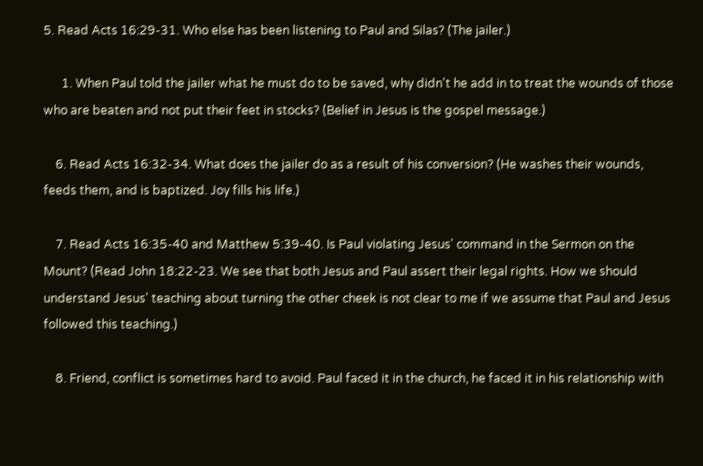5. Read Acts 16:29-31. Who else has been listening to Paul and Silas? (The jailer.)

      1. When Paul told the jailer what he must do to be saved, why didn't he add in to treat the wounds of those who are beaten and not put their feet in stocks? (Belief in Jesus is the gospel message.)

    6. Read Acts 16:32-34. What does the jailer do as a result of his conversion? (He washes their wounds, feeds them, and is baptized. Joy fills his life.)

    7. Read Acts 16:35-40 and Matthew 5:39-40. Is Paul violating Jesus' command in the Sermon on the Mount? (Read John 18:22-23. We see that both Jesus and Paul assert their legal rights. How we should understand Jesus' teaching about turning the other cheek is not clear to me if we assume that Paul and Jesus followed this teaching.)

    8. Friend, conflict is sometimes hard to avoid. Paul faced it in the church, he faced it in his relationship with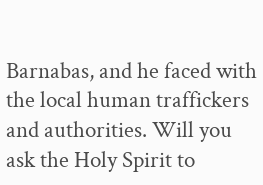Barnabas, and he faced with the local human traffickers and authorities. Will you ask the Holy Spirit to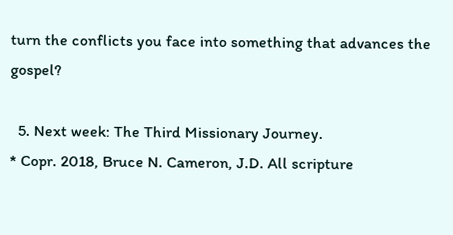turn the conflicts you face into something that advances the gospel?

  5. Next week: The Third Missionary Journey.
* Copr. 2018, Bruce N. Cameron, J.D. All scripture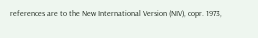references are to the New International Version (NIV), copr. 1973,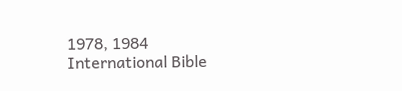1978, 1984 International Bible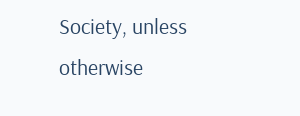Society, unless otherwise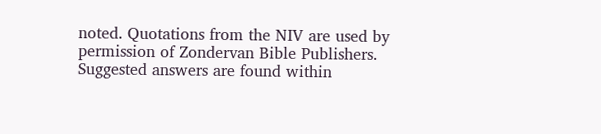noted. Quotations from the NIV are used by permission of Zondervan Bible Publishers. Suggested answers are found within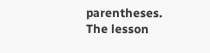parentheses. The lesson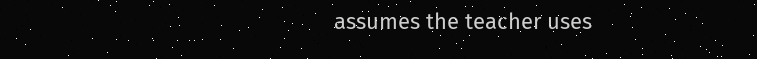assumes the teacher uses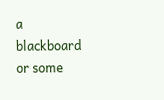a blackboard or some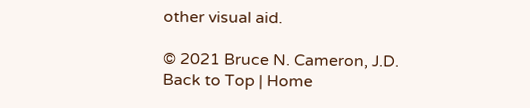other visual aid.

© 2021 Bruce N. Cameron, J.D.
Back to Top | Home